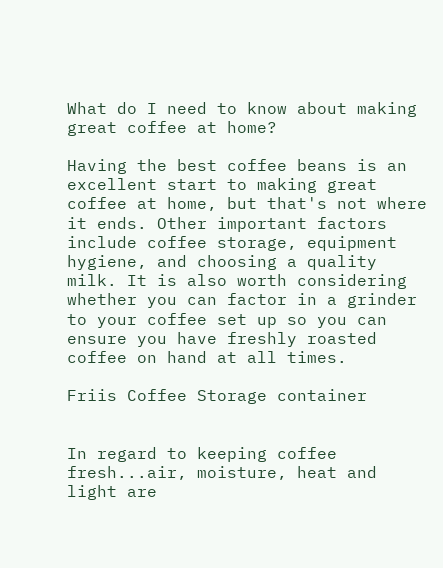What do I need to know about making great coffee at home?

Having the best coffee beans is an excellent start to making great coffee at home, but that's not where it ends. Other important factors include coffee storage, equipment hygiene, and choosing a quality milk. It is also worth considering whether you can factor in a grinder to your coffee set up so you can ensure you have freshly roasted coffee on hand at all times.

Friis Coffee Storage container


In regard to keeping coffee fresh...air, moisture, heat and light are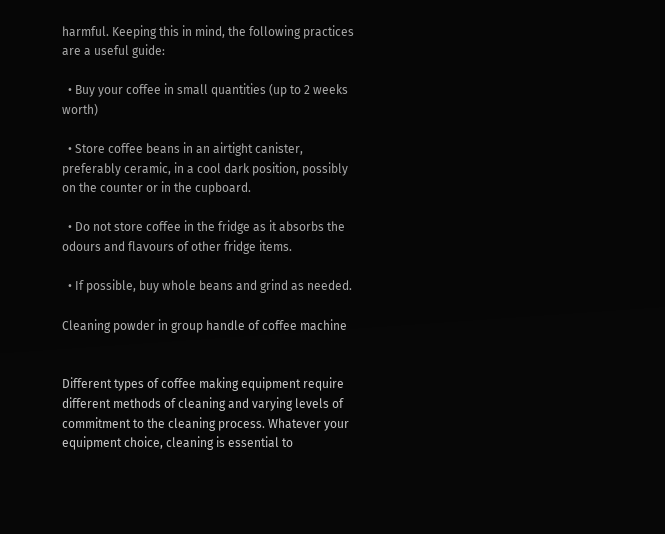harmful. Keeping this in mind, the following practices are a useful guide:

  • Buy your coffee in small quantities (up to 2 weeks worth)

  • Store coffee beans in an airtight canister, preferably ceramic, in a cool dark position, possibly on the counter or in the cupboard.

  • Do not store coffee in the fridge as it absorbs the odours and flavours of other fridge items.

  • If possible, buy whole beans and grind as needed.

Cleaning powder in group handle of coffee machine


Different types of coffee making equipment require different methods of cleaning and varying levels of commitment to the cleaning process. Whatever your equipment choice, cleaning is essential to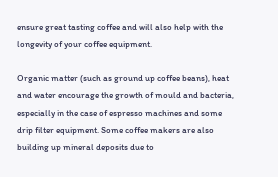ensure great tasting coffee and will also help with the longevity of your coffee equipment.

Organic matter (such as ground up coffee beans), heat and water encourage the growth of mould and bacteria, especially in the case of espresso machines and some drip filter equipment. Some coffee makers are also building up mineral deposits due to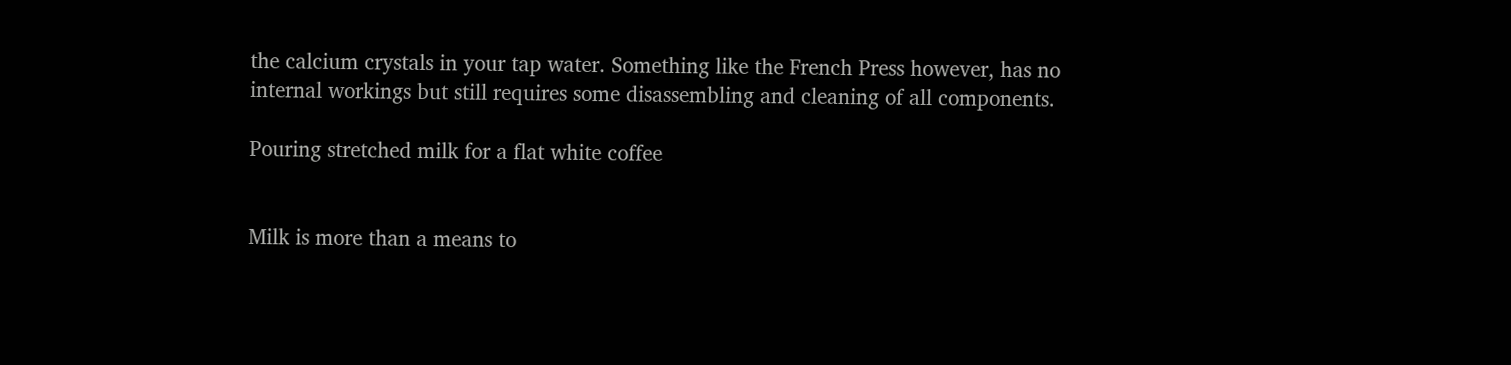the calcium crystals in your tap water. Something like the French Press however, has no internal workings but still requires some disassembling and cleaning of all components.

Pouring stretched milk for a flat white coffee


Milk is more than a means to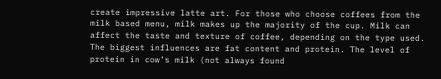create impressive latte art. For those who choose coffees from the milk based menu, milk makes up the majority of the cup. Milk can affect the taste and texture of coffee, depending on the type used. The biggest influences are fat content and protein. The level of protein in cow’s milk (not always found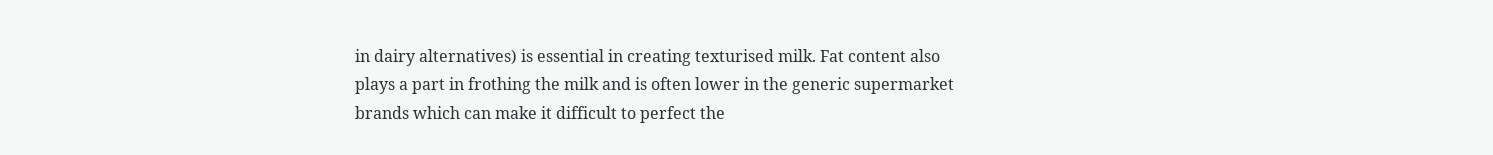in dairy alternatives) is essential in creating texturised milk. Fat content also plays a part in frothing the milk and is often lower in the generic supermarket brands which can make it difficult to perfect the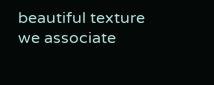beautiful texture we associate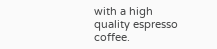with a high quality espresso coffee.